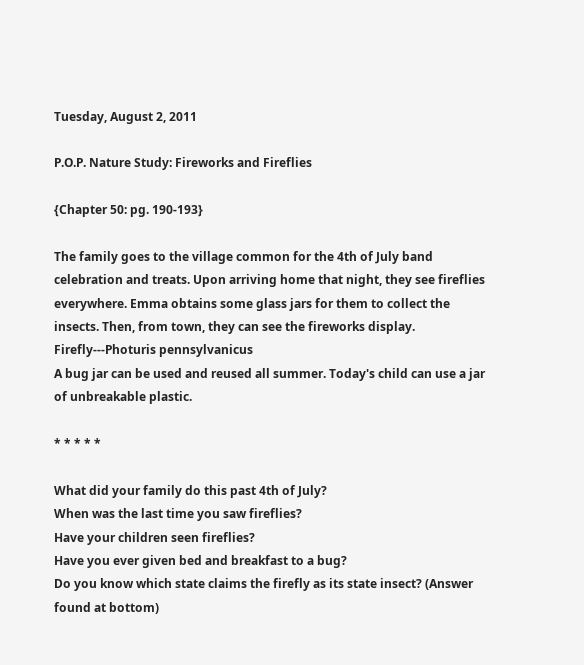Tuesday, August 2, 2011

P.O.P. Nature Study: Fireworks and Fireflies

{Chapter 50: pg. 190-193}

The family goes to the village common for the 4th of July band celebration and treats. Upon arriving home that night, they see fireflies everywhere. Emma obtains some glass jars for them to collect the insects. Then, from town, they can see the fireworks display.
Firefly---Photuris pennsylvanicus
A bug jar can be used and reused all summer. Today's child can use a jar of unbreakable plastic.

* * * * *

What did your family do this past 4th of July?
When was the last time you saw fireflies?
Have your children seen fireflies?
Have you ever given bed and breakfast to a bug?
Do you know which state claims the firefly as its state insect? (Answer found at bottom)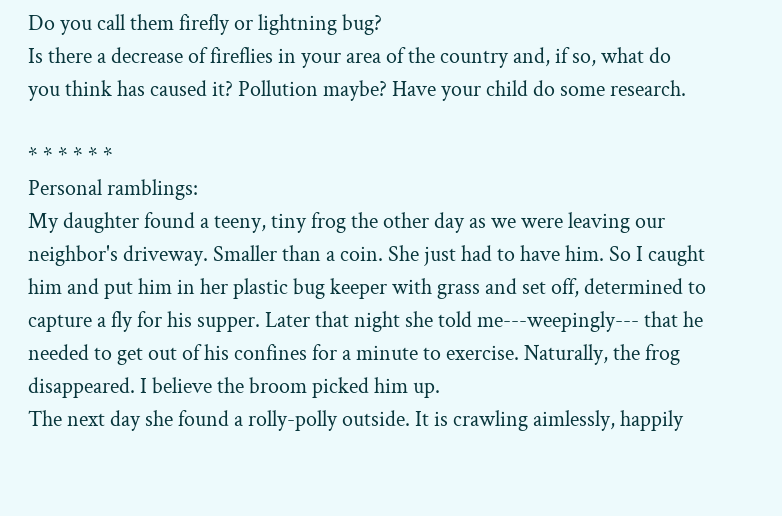Do you call them firefly or lightning bug?
Is there a decrease of fireflies in your area of the country and, if so, what do you think has caused it? Pollution maybe? Have your child do some research.

* * * * * *
Personal ramblings:
My daughter found a teeny, tiny frog the other day as we were leaving our neighbor's driveway. Smaller than a coin. She just had to have him. So I caught him and put him in her plastic bug keeper with grass and set off, determined to capture a fly for his supper. Later that night she told me---weepingly--- that he needed to get out of his confines for a minute to exercise. Naturally, the frog disappeared. I believe the broom picked him up.
The next day she found a rolly-polly outside. It is crawling aimlessly, happily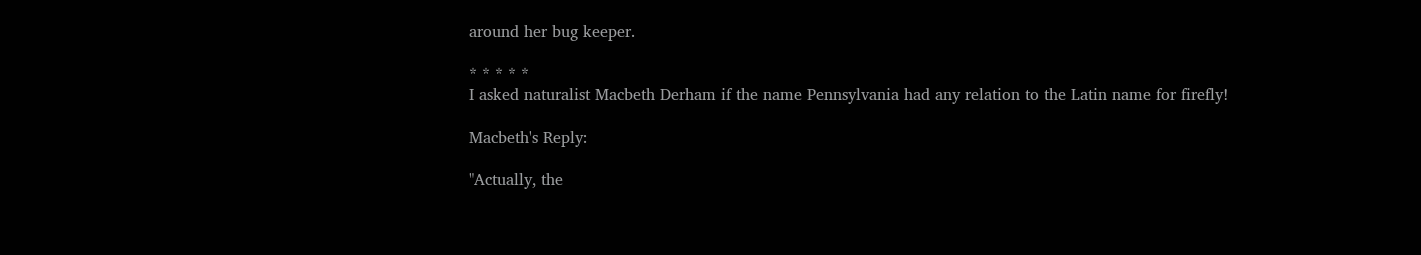around her bug keeper.

* * * * *
I asked naturalist Macbeth Derham if the name Pennsylvania had any relation to the Latin name for firefly!

Macbeth's Reply:

"Actually, the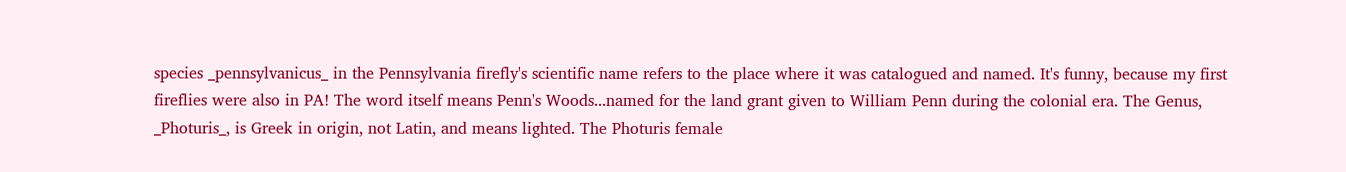species _pennsylvanicus_ in the Pennsylvania firefly's scientific name refers to the place where it was catalogued and named. It's funny, because my first fireflies were also in PA! The word itself means Penn's Woods...named for the land grant given to William Penn during the colonial era. The Genus, _Photuris_, is Greek in origin, not Latin, and means lighted. The Photuris female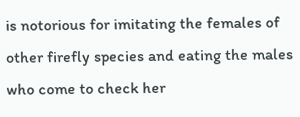is notorious for imitating the females of other firefly species and eating the males who come to check her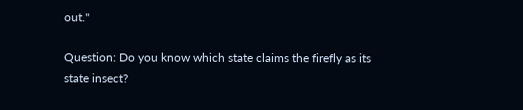out."

Question: Do you know which state claims the firefly as its state insect?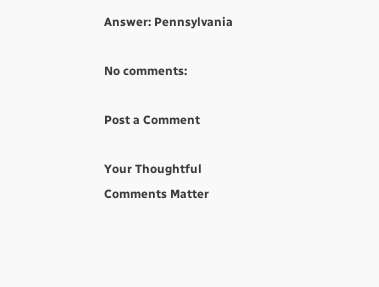Answer: Pennsylvania

No comments:

Post a Comment

Your Thoughtful Comments Matter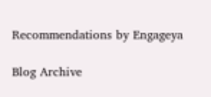Recommendations by Engageya

Blog Archive